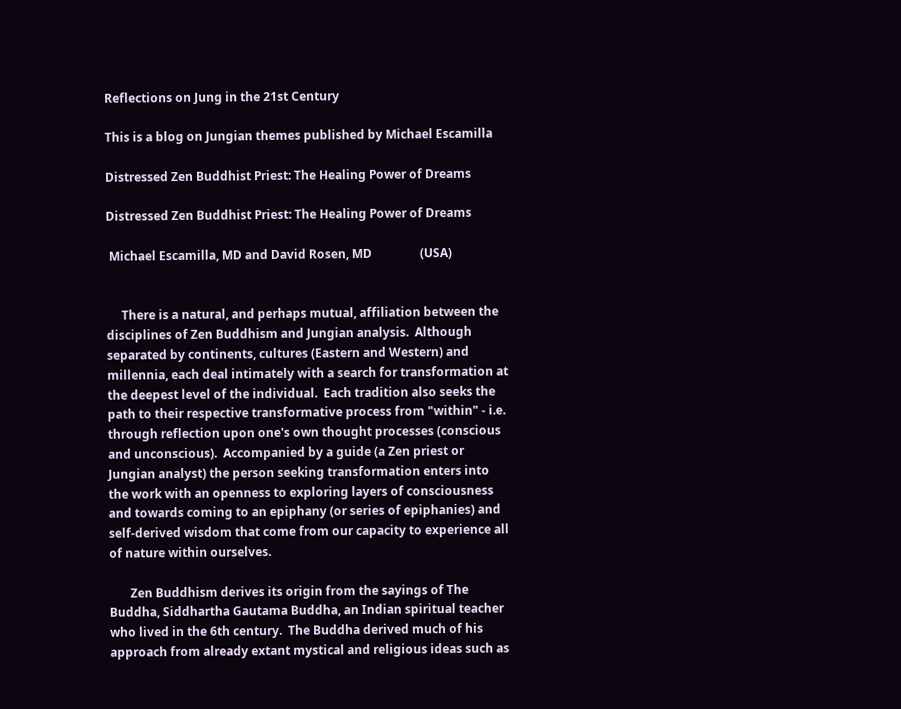Reflections on Jung in the 21st Century

This is a blog on Jungian themes published by Michael Escamilla

Distressed Zen Buddhist Priest: The Healing Power of Dreams

Distressed Zen Buddhist Priest: The Healing Power of Dreams

 Michael Escamilla, MD and David Rosen, MD                (USA)


     There is a natural, and perhaps mutual, affiliation between the disciplines of Zen Buddhism and Jungian analysis.  Although separated by continents, cultures (Eastern and Western) and millennia, each deal intimately with a search for transformation at the deepest level of the individual.  Each tradition also seeks the path to their respective transformative process from "within" - i.e. through reflection upon one's own thought processes (conscious and unconscious).  Accompanied by a guide (a Zen priest or Jungian analyst) the person seeking transformation enters into the work with an openness to exploring layers of consciousness and towards coming to an epiphany (or series of epiphanies) and self-derived wisdom that come from our capacity to experience all of nature within ourselves.

       Zen Buddhism derives its origin from the sayings of The Buddha, Siddhartha Gautama Buddha, an Indian spiritual teacher who lived in the 6th century.  The Buddha derived much of his approach from already extant mystical and religious ideas such as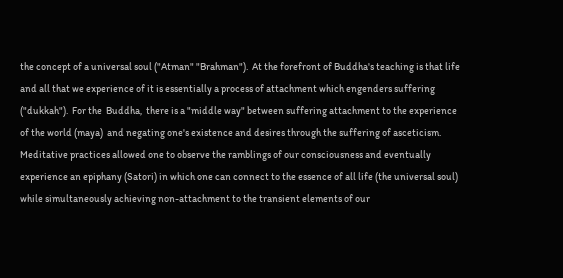the concept of a universal soul ("Atman" "Brahman").  At the forefront of Buddha's teaching is that life and all that we experience of it is essentially a process of attachment which engenders suffering ("dukkah").  For the  Buddha,  there is a "middle way" between suffering attachment to the experience of the world (maya)  and negating one's existence and desires through the suffering of asceticism.  Meditative practices allowed one to observe the ramblings of our consciousness and eventually experience an epiphany (Satori) in which one can connect to the essence of all life (the universal soul) while simultaneously achieving non-attachment to the transient elements of our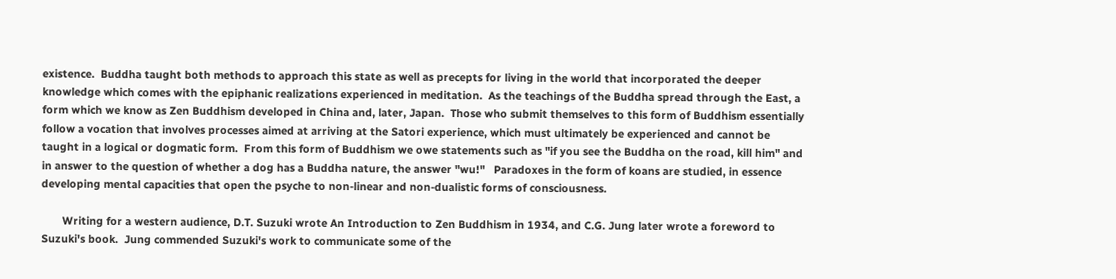existence.  Buddha taught both methods to approach this state as well as precepts for living in the world that incorporated the deeper knowledge which comes with the epiphanic realizations experienced in meditation.  As the teachings of the Buddha spread through the East, a form which we know as Zen Buddhism developed in China and, later, Japan.  Those who submit themselves to this form of Buddhism essentially follow a vocation that involves processes aimed at arriving at the Satori experience, which must ultimately be experienced and cannot be taught in a logical or dogmatic form.  From this form of Buddhism we owe statements such as "if you see the Buddha on the road, kill him" and in answer to the question of whether a dog has a Buddha nature, the answer "wu!"   Paradoxes in the form of koans are studied, in essence developing mental capacities that open the psyche to non-linear and non-dualistic forms of consciousness.

       Writing for a western audience, D.T. Suzuki wrote An Introduction to Zen Buddhism in 1934, and C.G. Jung later wrote a foreword to Suzuki's book.  Jung commended Suzuki's work to communicate some of the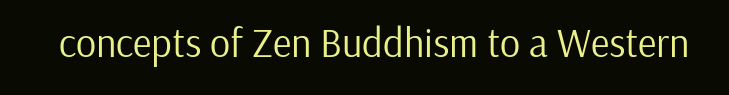concepts of Zen Buddhism to a Western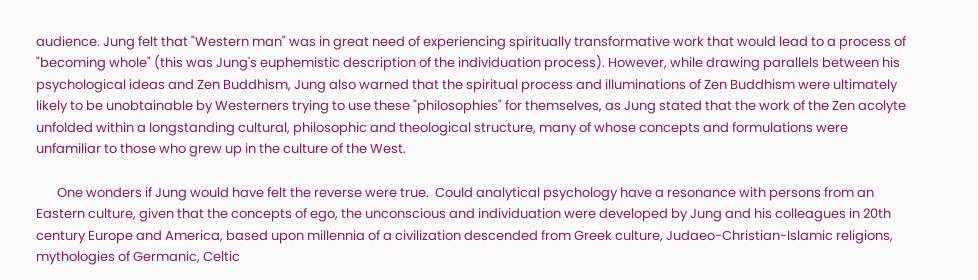audience. Jung felt that "Western man" was in great need of experiencing spiritually transformative work that would lead to a process of "becoming whole" (this was Jung's euphemistic description of the individuation process). However, while drawing parallels between his psychological ideas and Zen Buddhism, Jung also warned that the spiritual process and illuminations of Zen Buddhism were ultimately likely to be unobtainable by Westerners trying to use these "philosophies" for themselves, as Jung stated that the work of the Zen acolyte unfolded within a longstanding cultural, philosophic and theological structure, many of whose concepts and formulations were unfamiliar to those who grew up in the culture of the West.

       One wonders if Jung would have felt the reverse were true.  Could analytical psychology have a resonance with persons from an Eastern culture, given that the concepts of ego, the unconscious and individuation were developed by Jung and his colleagues in 20th century Europe and America, based upon millennia of a civilization descended from Greek culture, Judaeo-Christian-Islamic religions, mythologies of Germanic, Celtic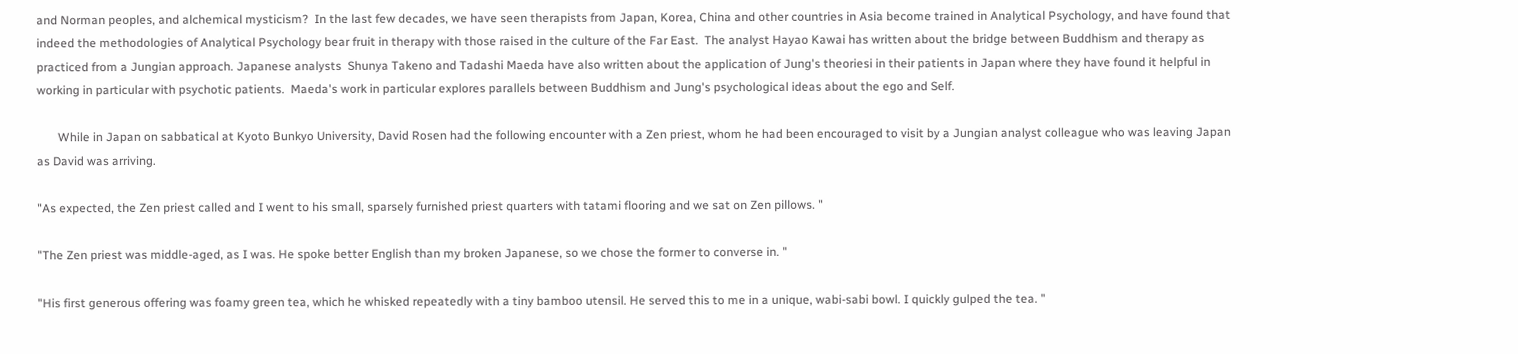and Norman peoples, and alchemical mysticism?  In the last few decades, we have seen therapists from Japan, Korea, China and other countries in Asia become trained in Analytical Psychology, and have found that indeed the methodologies of Analytical Psychology bear fruit in therapy with those raised in the culture of the Far East.  The analyst Hayao Kawai has written about the bridge between Buddhism and therapy as practiced from a Jungian approach. Japanese analysts  Shunya Takeno and Tadashi Maeda have also written about the application of Jung's theoriesi in their patients in Japan where they have found it helpful in working in particular with psychotic patients.  Maeda's work in particular explores parallels between Buddhism and Jung's psychological ideas about the ego and Self.

       While in Japan on sabbatical at Kyoto Bunkyo University, David Rosen had the following encounter with a Zen priest, whom he had been encouraged to visit by a Jungian analyst colleague who was leaving Japan as David was arriving.

"As expected, the Zen priest called and I went to his small, sparsely furnished priest quarters with tatami flooring and we sat on Zen pillows. "

"The Zen priest was middle-aged, as I was. He spoke better English than my broken Japanese, so we chose the former to converse in. "

"His first generous offering was foamy green tea, which he whisked repeatedly with a tiny bamboo utensil. He served this to me in a unique, wabi-sabi bowl. I quickly gulped the tea. "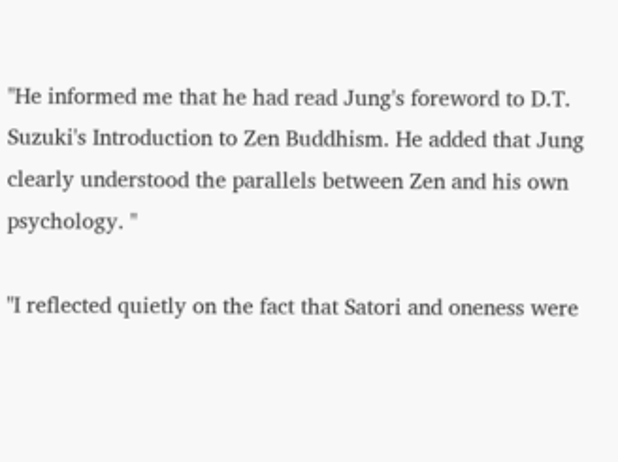"He informed me that he had read Jung's foreword to D.T. Suzuki's Introduction to Zen Buddhism. He added that Jung clearly understood the parallels between Zen and his own psychology. "

"I reflected quietly on the fact that Satori and oneness were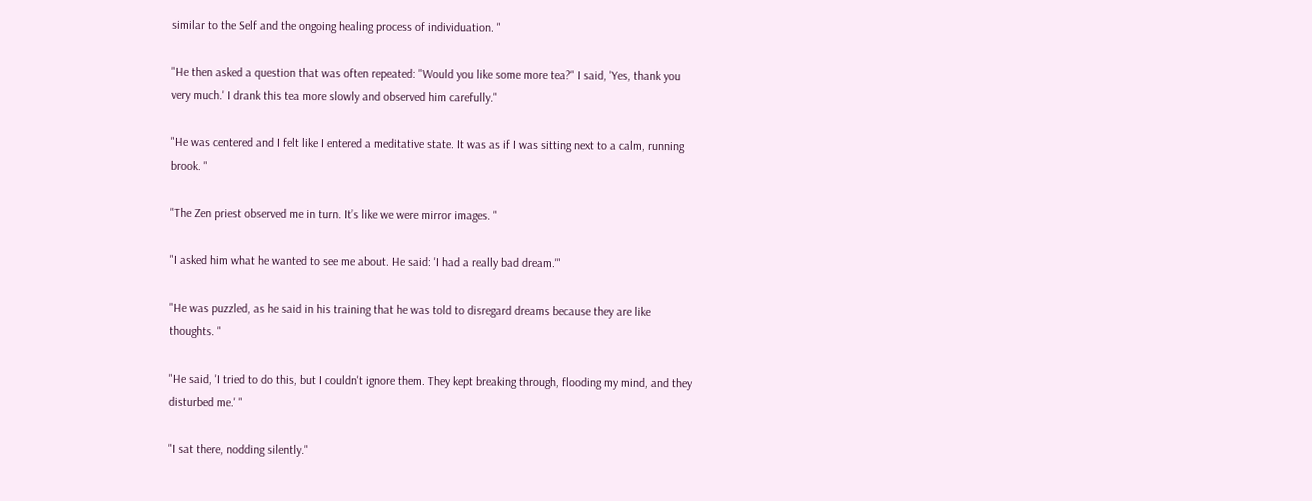similar to the Self and the ongoing healing process of individuation. "

"He then asked a question that was often repeated: "Would you like some more tea?" I said, 'Yes, thank you very much.' I drank this tea more slowly and observed him carefully."

"He was centered and I felt like I entered a meditative state. It was as if I was sitting next to a calm, running brook. "

"The Zen priest observed me in turn. It’s like we were mirror images. "

"I asked him what he wanted to see me about. He said: 'I had a really bad dream.'"

"He was puzzled, as he said in his training that he was told to disregard dreams because they are like thoughts. "

"He said, 'I tried to do this, but I couldn't ignore them. They kept breaking through, flooding my mind, and they disturbed me.' "

"I sat there, nodding silently."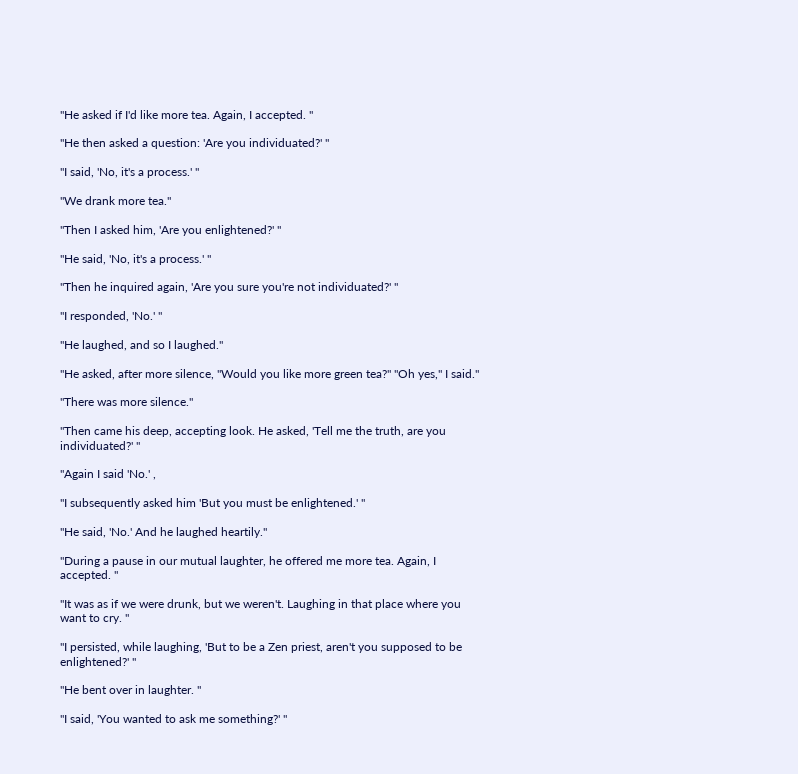"He asked if I'd like more tea. Again, I accepted. "

"He then asked a question: 'Are you individuated?' "

"I said, 'No, it's a process.' "

"We drank more tea."

"Then I asked him, 'Are you enlightened?' "

"He said, 'No, it's a process.' "

"Then he inquired again, 'Are you sure you're not individuated?' "

"I responded, 'No.' "

"He laughed, and so I laughed."

"He asked, after more silence, "Would you like more green tea?" "Oh yes," I said."

"There was more silence."

"Then came his deep, accepting look. He asked, 'Tell me the truth, are you individuated?' "

"Again I said 'No.' ,

"I subsequently asked him 'But you must be enlightened.' "

"He said, 'No.' And he laughed heartily."

"During a pause in our mutual laughter, he offered me more tea. Again, I accepted. "

"It was as if we were drunk, but we weren't. Laughing in that place where you want to cry. "

"I persisted, while laughing, 'But to be a Zen priest, aren't you supposed to be enlightened?' "

"He bent over in laughter. "

"I said, 'You wanted to ask me something?' "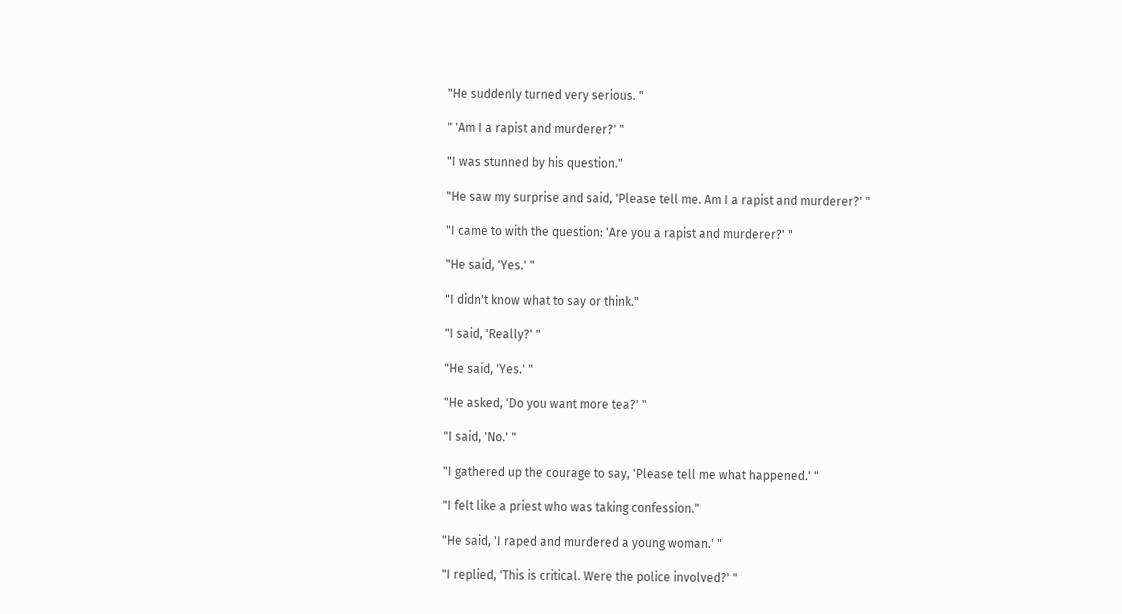"He suddenly turned very serious. "

" 'Am I a rapist and murderer?' "

"I was stunned by his question."

"He saw my surprise and said, 'Please tell me. Am I a rapist and murderer?' "

"I came to with the question: 'Are you a rapist and murderer?' "

"He said, 'Yes.' "

"I didn't know what to say or think."

"I said, 'Really?' "

"He said, 'Yes.' "

"He asked, 'Do you want more tea?' "

"I said, 'No.' "

"I gathered up the courage to say, 'Please tell me what happened.' "

"I felt like a priest who was taking confession."

"He said, 'I raped and murdered a young woman.' "

"I replied, 'This is critical. Were the police involved?' "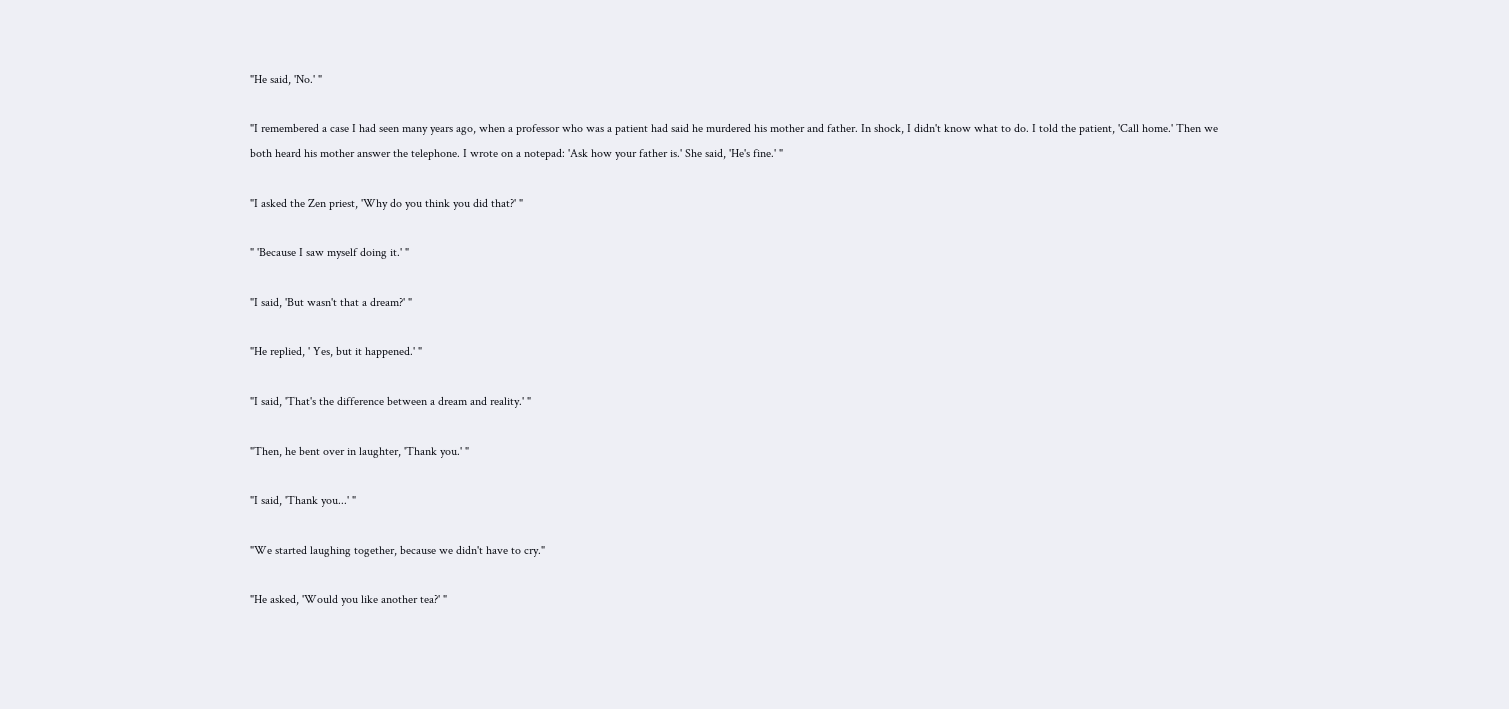"He said, 'No.' "

"I remembered a case I had seen many years ago, when a professor who was a patient had said he murdered his mother and father. In shock, I didn't know what to do. I told the patient, 'Call home.' Then we both heard his mother answer the telephone. I wrote on a notepad: 'Ask how your father is.' She said, 'He's fine.' "

"I asked the Zen priest, 'Why do you think you did that?' "

" 'Because I saw myself doing it.' "

"I said, 'But wasn't that a dream?' "

"He replied, ' Yes, but it happened.' "

"I said, 'That's the difference between a dream and reality.' "

"Then, he bent over in laughter, 'Thank you.' "

"I said, 'Thank you...' "

"We started laughing together, because we didn't have to cry."

"He asked, 'Would you like another tea?' "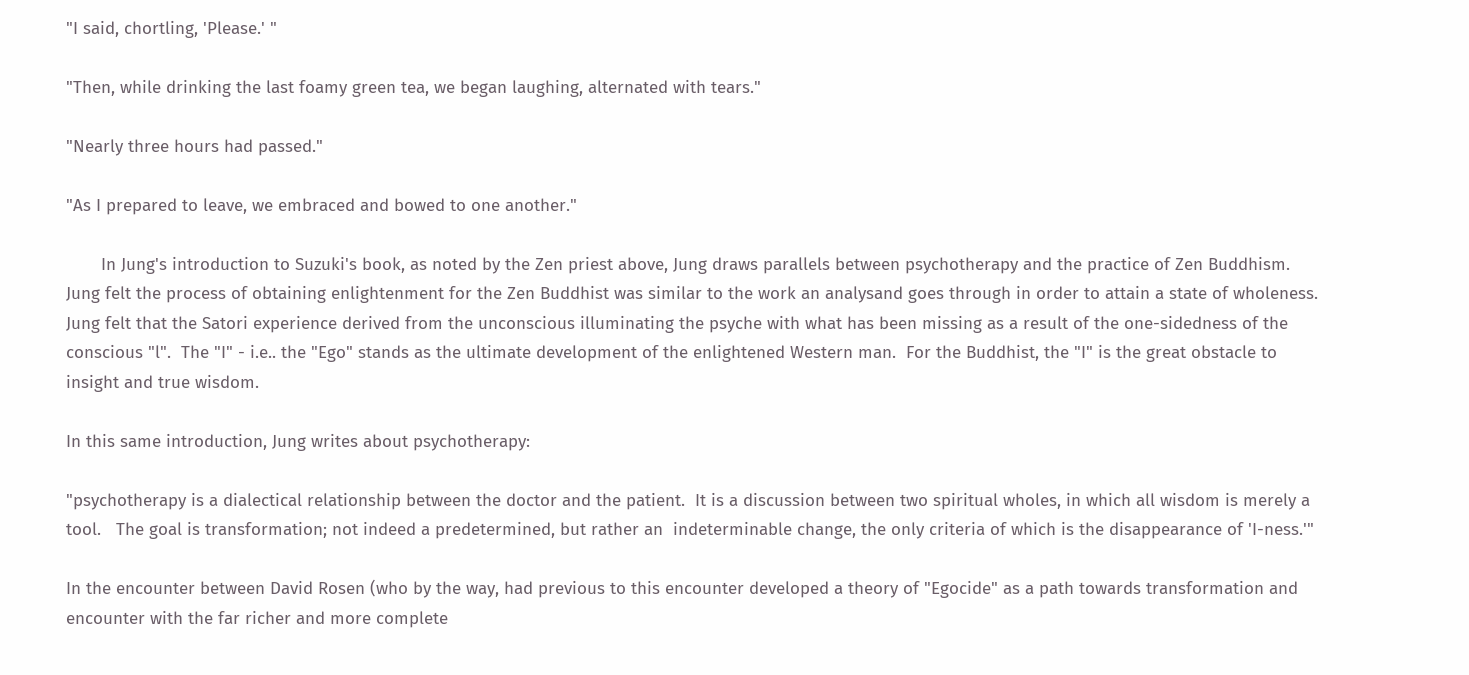"I said, chortling, 'Please.' "

"Then, while drinking the last foamy green tea, we began laughing, alternated with tears."

"Nearly three hours had passed."

"As I prepared to leave, we embraced and bowed to one another."

       In Jung's introduction to Suzuki's book, as noted by the Zen priest above, Jung draws parallels between psychotherapy and the practice of Zen Buddhism.  Jung felt the process of obtaining enlightenment for the Zen Buddhist was similar to the work an analysand goes through in order to attain a state of wholeness.  Jung felt that the Satori experience derived from the unconscious illuminating the psyche with what has been missing as a result of the one-sidedness of the conscious "l".  The "I" - i.e.. the "Ego" stands as the ultimate development of the enlightened Western man.  For the Buddhist, the "I" is the great obstacle to insight and true wisdom.

In this same introduction, Jung writes about psychotherapy:

"psychotherapy is a dialectical relationship between the doctor and the patient.  It is a discussion between two spiritual wholes, in which all wisdom is merely a tool.   The goal is transformation; not indeed a predetermined, but rather an  indeterminable change, the only criteria of which is the disappearance of 'I-ness.'"

In the encounter between David Rosen (who by the way, had previous to this encounter developed a theory of "Egocide" as a path towards transformation and encounter with the far richer and more complete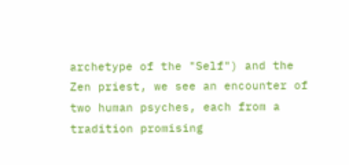archetype of the "Self") and the Zen priest, we see an encounter of two human psyches, each from a tradition promising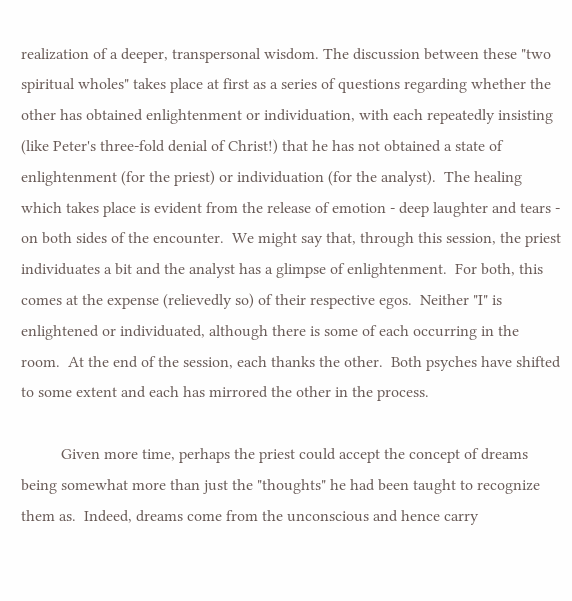realization of a deeper, transpersonal wisdom. The discussion between these "two spiritual wholes" takes place at first as a series of questions regarding whether the other has obtained enlightenment or individuation, with each repeatedly insisting (like Peter's three-fold denial of Christ!) that he has not obtained a state of enlightenment (for the priest) or individuation (for the analyst).  The healing which takes place is evident from the release of emotion - deep laughter and tears - on both sides of the encounter.  We might say that, through this session, the priest individuates a bit and the analyst has a glimpse of enlightenment.  For both, this comes at the expense (relievedly so) of their respective egos.  Neither "I" is enlightened or individuated, although there is some of each occurring in the room.  At the end of the session, each thanks the other.  Both psyches have shifted to some extent and each has mirrored the other in the process.

          Given more time, perhaps the priest could accept the concept of dreams being somewhat more than just the "thoughts" he had been taught to recognize them as.  Indeed, dreams come from the unconscious and hence carry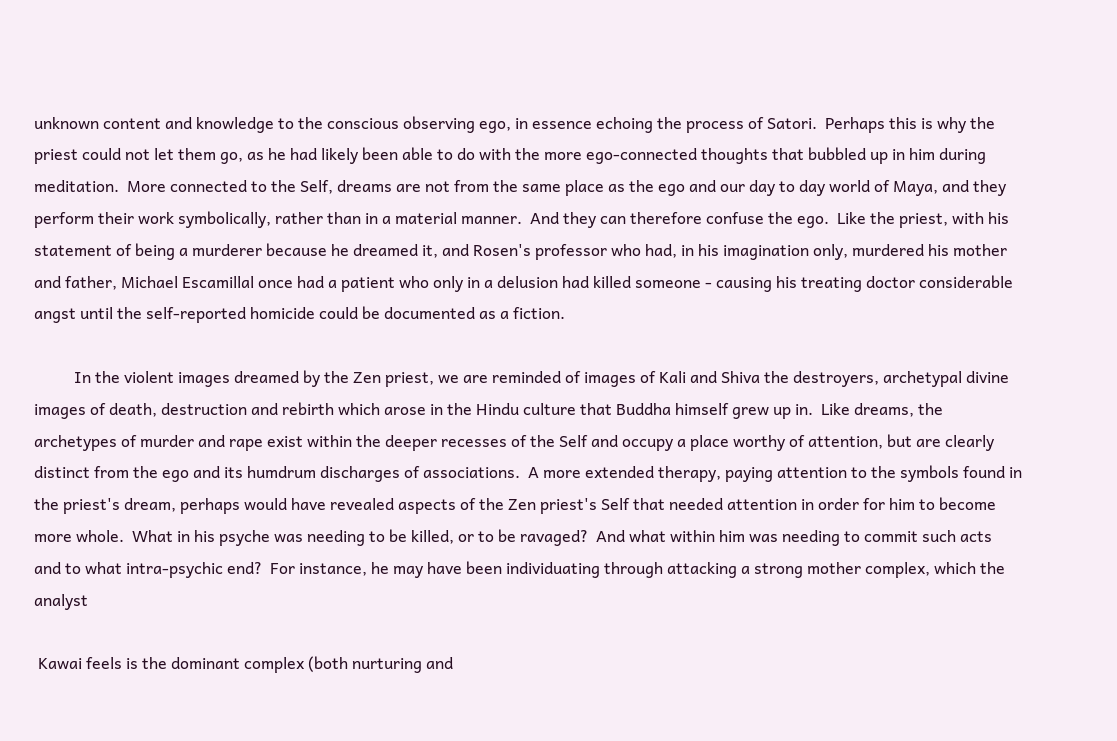unknown content and knowledge to the conscious observing ego, in essence echoing the process of Satori.  Perhaps this is why the priest could not let them go, as he had likely been able to do with the more ego-connected thoughts that bubbled up in him during meditation.  More connected to the Self, dreams are not from the same place as the ego and our day to day world of Maya, and they perform their work symbolically, rather than in a material manner.  And they can therefore confuse the ego.  Like the priest, with his statement of being a murderer because he dreamed it, and Rosen's professor who had, in his imagination only, murdered his mother and father, Michael Escamillal once had a patient who only in a delusion had killed someone - causing his treating doctor considerable angst until the self-reported homicide could be documented as a fiction.

          In the violent images dreamed by the Zen priest, we are reminded of images of Kali and Shiva the destroyers, archetypal divine images of death, destruction and rebirth which arose in the Hindu culture that Buddha himself grew up in.  Like dreams, the archetypes of murder and rape exist within the deeper recesses of the Self and occupy a place worthy of attention, but are clearly distinct from the ego and its humdrum discharges of associations.  A more extended therapy, paying attention to the symbols found in the priest's dream, perhaps would have revealed aspects of the Zen priest's Self that needed attention in order for him to become more whole.  What in his psyche was needing to be killed, or to be ravaged?  And what within him was needing to commit such acts and to what intra-psychic end?  For instance, he may have been individuating through attacking a strong mother complex, which the analyst

 Kawai feels is the dominant complex (both nurturing and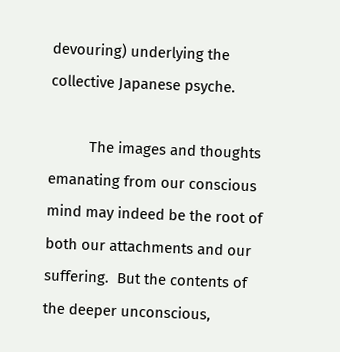devouring) underlying the collective Japanese psyche.

          The images and thoughts emanating from our conscious mind may indeed be the root of both our attachments and our suffering.  But the contents of the deeper unconscious,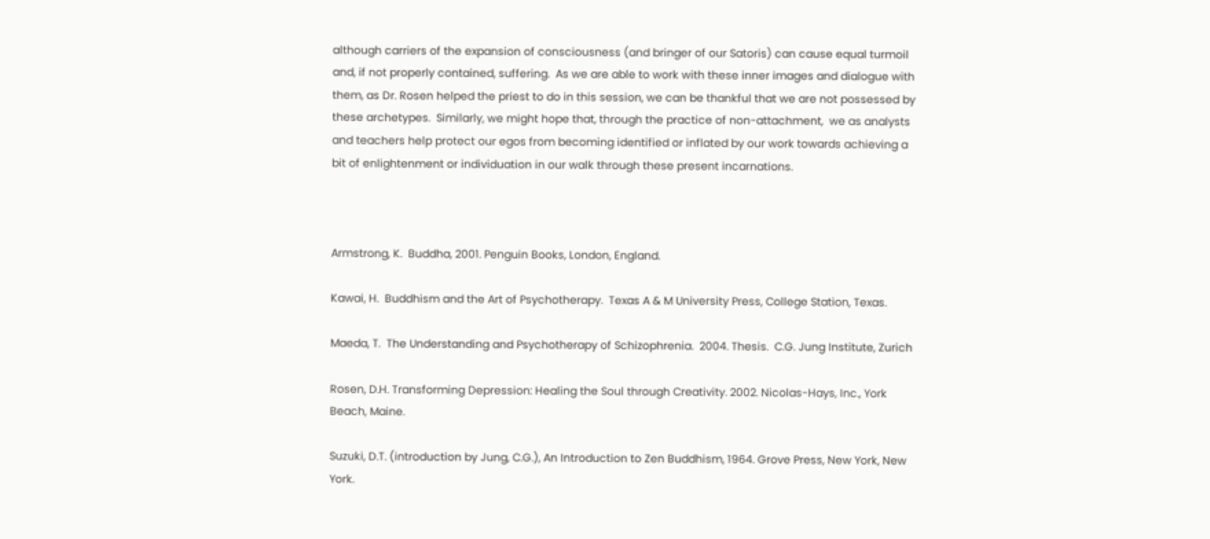although carriers of the expansion of consciousness (and bringer of our Satoris) can cause equal turmoil and, if not properly contained, suffering.  As we are able to work with these inner images and dialogue with them, as Dr. Rosen helped the priest to do in this session, we can be thankful that we are not possessed by these archetypes.  Similarly, we might hope that, through the practice of non-attachment,  we as analysts and teachers help protect our egos from becoming identified or inflated by our work towards achieving a bit of enlightenment or individuation in our walk through these present incarnations.



Armstrong, K.  Buddha, 2001. Penguin Books, London, England.

Kawai, H.  Buddhism and the Art of Psychotherapy.  Texas A & M University Press, College Station, Texas.

Maeda, T.  The Understanding and Psychotherapy of Schizophrenia.  2004. Thesis.  C.G. Jung Institute, Zurich

Rosen, D.H. Transforming Depression: Healing the Soul through Creativity. 2002. Nicolas-Hays, Inc., York Beach, Maine.

Suzuki, D.T. (introduction by Jung, C.G.), An Introduction to Zen Buddhism, 1964. Grove Press, New York, New York.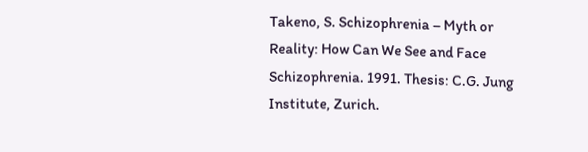Takeno, S. Schizophrenia – Myth or Reality: How Can We See and Face Schizophrenia. 1991. Thesis: C.G. Jung Institute, Zurich.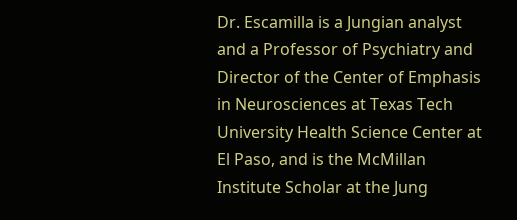Dr. Escamilla is a Jungian analyst and a Professor of Psychiatry and Director of the Center of Emphasis in Neurosciences at Texas Tech University Health Science Center at El Paso, and is the McMillan Institute Scholar at the Jung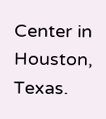Center in Houston, Texas.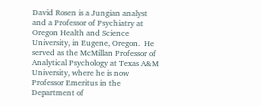David Rosen is a Jungian analyst and a Professor of Psychiatry at Oregon Health and Science University, in Eugene, Oregon.  He served as the McMillan Professor of Analytical Psychology at Texas A&M University, where he is now Professor Emeritus in the Department of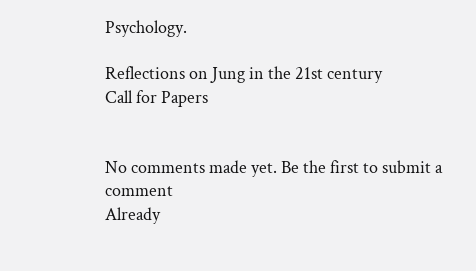Psychology.

Reflections on Jung in the 21st century
Call for Papers


No comments made yet. Be the first to submit a comment
Already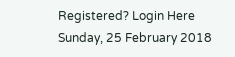Registered? Login Here
Sunday, 25 February 2018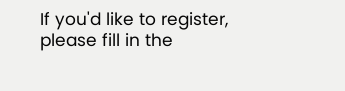If you'd like to register, please fill in the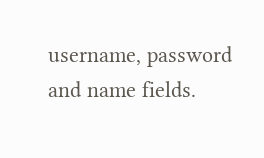username, password and name fields.